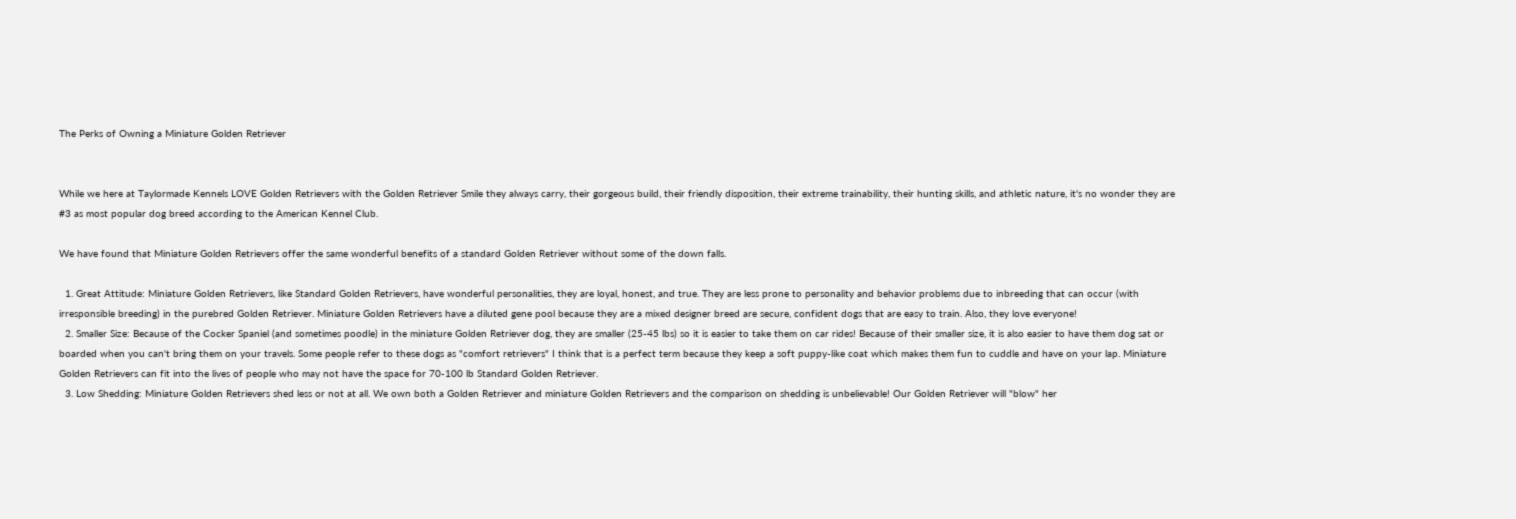The Perks of Owning a Miniature Golden Retriever


While we here at Taylormade Kennels LOVE Golden Retrievers with the Golden Retriever Smile they always carry, their gorgeous build, their friendly disposition, their extreme trainability, their hunting skills, and athletic nature, it's no wonder they are #3 as most popular dog breed according to the American Kennel Club.

We have found that Miniature Golden Retrievers offer the same wonderful benefits of a standard Golden Retriever without some of the down falls.

  1. Great Attitude: Miniature Golden Retrievers, like Standard Golden Retrievers, have wonderful personalities, they are loyal, honest, and true. They are less prone to personality and behavior problems due to inbreeding that can occur (with irresponsible breeding) in the purebred Golden Retriever. Miniature Golden Retrievers have a diluted gene pool because they are a mixed designer breed are secure, confident dogs that are easy to train. Also, they love everyone!
  2. Smaller Size: Because of the Cocker Spaniel (and sometimes poodle) in the miniature Golden Retriever dog, they are smaller (25-45 lbs) so it is easier to take them on car rides! Because of their smaller size, it is also easier to have them dog sat or boarded when you can't bring them on your travels. Some people refer to these dogs as "comfort retrievers" I think that is a perfect term because they keep a soft puppy-like coat which makes them fun to cuddle and have on your lap. Miniature Golden Retrievers can fit into the lives of people who may not have the space for 70-100 lb Standard Golden Retriever.
  3. Low Shedding: Miniature Golden Retrievers shed less or not at all. We own both a Golden Retriever and miniature Golden Retrievers and the comparison on shedding is unbelievable! Our Golden Retriever will "blow" her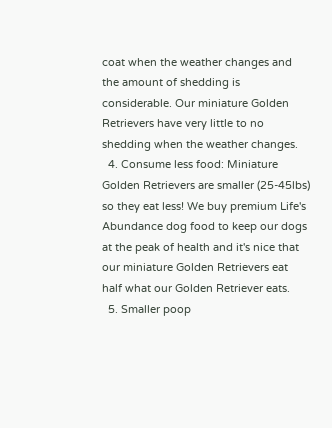coat when the weather changes and the amount of shedding is considerable. Our miniature Golden Retrievers have very little to no shedding when the weather changes.
  4. Consume less food: Miniature Golden Retrievers are smaller (25-45lbs) so they eat less! We buy premium Life's Abundance dog food to keep our dogs at the peak of health and it's nice that our miniature Golden Retrievers eat half what our Golden Retriever eats.
  5. Smaller poop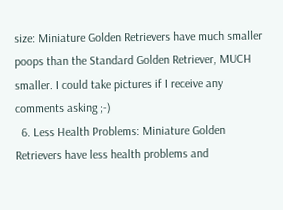size: Miniature Golden Retrievers have much smaller poops than the Standard Golden Retriever, MUCH smaller. I could take pictures if I receive any comments asking ;-)
  6. Less Health Problems: Miniature Golden Retrievers have less health problems and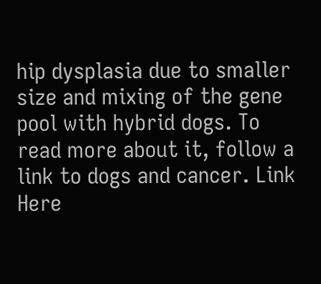hip dysplasia due to smaller size and mixing of the gene pool with hybrid dogs. To read more about it, follow a link to dogs and cancer. Link Here